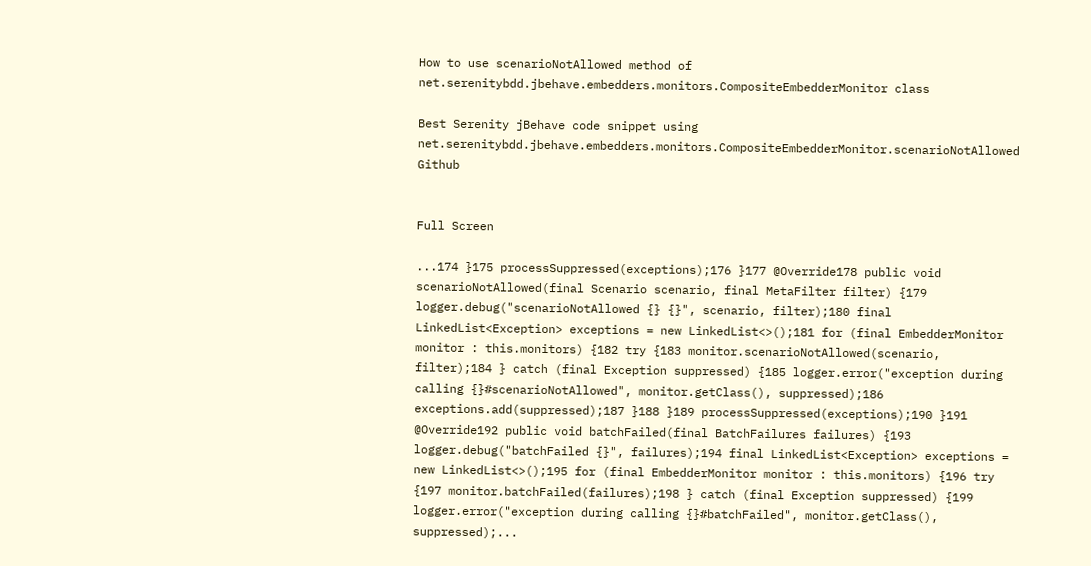How to use scenarioNotAllowed method of net.serenitybdd.jbehave.embedders.monitors.CompositeEmbedderMonitor class

Best Serenity jBehave code snippet using net.serenitybdd.jbehave.embedders.monitors.CompositeEmbedderMonitor.scenarioNotAllowed Github


Full Screen

...174 }175 processSuppressed(exceptions);176 }177 @Override178 public void scenarioNotAllowed(final Scenario scenario, final MetaFilter filter) {179 logger.debug("scenarioNotAllowed {} {}", scenario, filter);180 final LinkedList<Exception> exceptions = new LinkedList<>();181 for (final EmbedderMonitor monitor : this.monitors) {182 try {183 monitor.scenarioNotAllowed(scenario, filter);184 } catch (final Exception suppressed) {185 logger.error("exception during calling {}#scenarioNotAllowed", monitor.getClass(), suppressed);186 exceptions.add(suppressed);187 }188 }189 processSuppressed(exceptions);190 }191 @Override192 public void batchFailed(final BatchFailures failures) {193 logger.debug("batchFailed {}", failures);194 final LinkedList<Exception> exceptions = new LinkedList<>();195 for (final EmbedderMonitor monitor : this.monitors) {196 try {197 monitor.batchFailed(failures);198 } catch (final Exception suppressed) {199 logger.error("exception during calling {}#batchFailed", monitor.getClass(), suppressed);...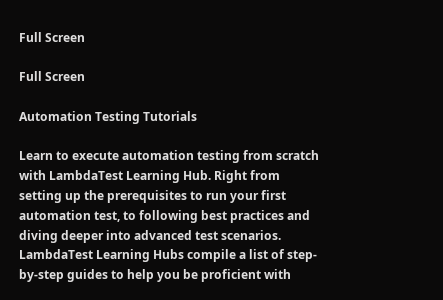Full Screen

Full Screen

Automation Testing Tutorials

Learn to execute automation testing from scratch with LambdaTest Learning Hub. Right from setting up the prerequisites to run your first automation test, to following best practices and diving deeper into advanced test scenarios. LambdaTest Learning Hubs compile a list of step-by-step guides to help you be proficient with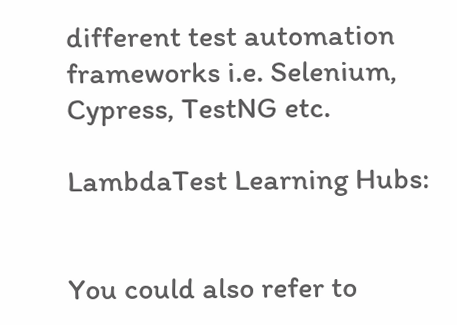different test automation frameworks i.e. Selenium, Cypress, TestNG etc.

LambdaTest Learning Hubs:


You could also refer to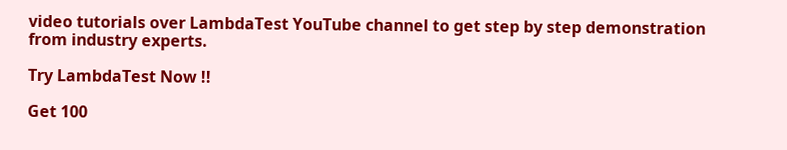video tutorials over LambdaTest YouTube channel to get step by step demonstration from industry experts.

Try LambdaTest Now !!

Get 100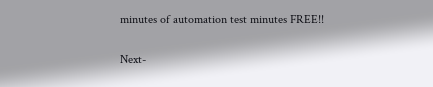minutes of automation test minutes FREE!!

Next-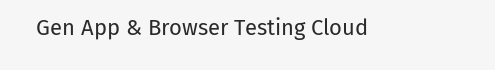Gen App & Browser Testing Cloud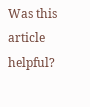Was this article helpful?